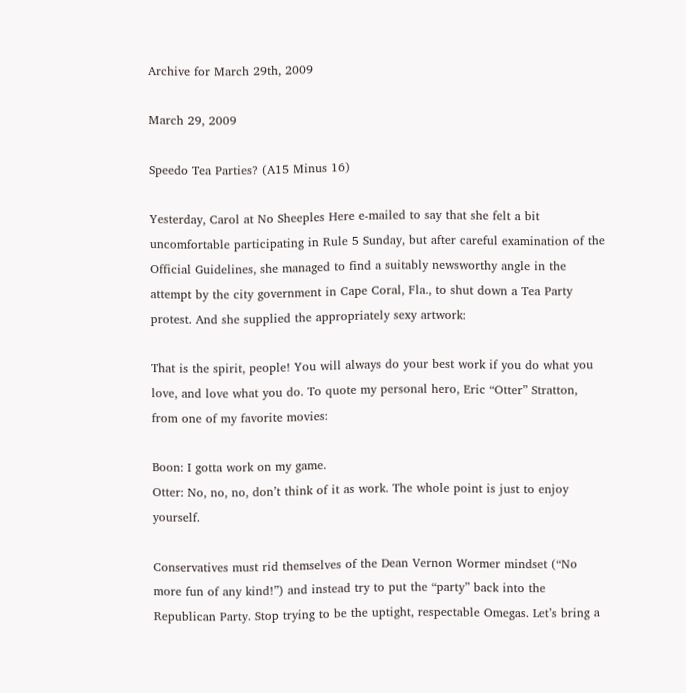Archive for March 29th, 2009

March 29, 2009

Speedo Tea Parties? (A15 Minus 16)

Yesterday, Carol at No Sheeples Here e-mailed to say that she felt a bit uncomfortable participating in Rule 5 Sunday, but after careful examination of the Official Guidelines, she managed to find a suitably newsworthy angle in the attempt by the city government in Cape Coral, Fla., to shut down a Tea Party protest. And she supplied the appropriately sexy artwork:

That is the spirit, people! You will always do your best work if you do what you love, and love what you do. To quote my personal hero, Eric “Otter” Stratton, from one of my favorite movies:

Boon: I gotta work on my game.
Otter: No, no, no, don’t think of it as work. The whole point is just to enjoy yourself.

Conservatives must rid themselves of the Dean Vernon Wormer mindset (“No more fun of any kind!”) and instead try to put the “party” back into the Republican Party. Stop trying to be the uptight, respectable Omegas. Let’s bring a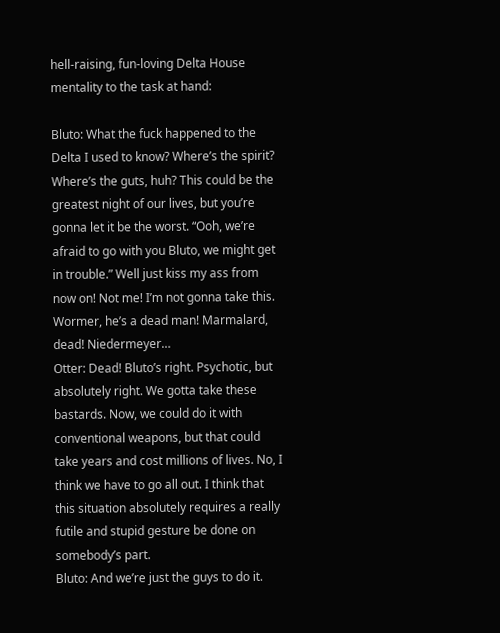hell-raising, fun-loving Delta House mentality to the task at hand:

Bluto: What the fuck happened to the Delta I used to know? Where’s the spirit? Where’s the guts, huh? This could be the greatest night of our lives, but you’re gonna let it be the worst. “Ooh, we’re afraid to go with you Bluto, we might get in trouble.” Well just kiss my ass from now on! Not me! I’m not gonna take this. Wormer, he’s a dead man! Marmalard, dead! Niedermeyer…
Otter: Dead! Bluto’s right. Psychotic, but absolutely right. We gotta take these bastards. Now, we could do it with conventional weapons, but that could take years and cost millions of lives. No, I think we have to go all out. I think that this situation absolutely requires a really futile and stupid gesture be done on somebody’s part.
Bluto: And we’re just the guys to do it.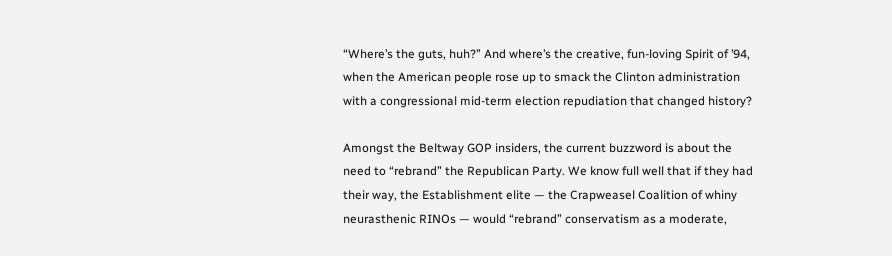“Where’s the guts, huh?” And where’s the creative, fun-loving Spirit of ’94, when the American people rose up to smack the Clinton administration with a congressional mid-term election repudiation that changed history?

Amongst the Beltway GOP insiders, the current buzzword is about the need to “rebrand” the Republican Party. We know full well that if they had their way, the Establishment elite — the Crapweasel Coalition of whiny neurasthenic RINOs — would “rebrand” conservatism as a moderate,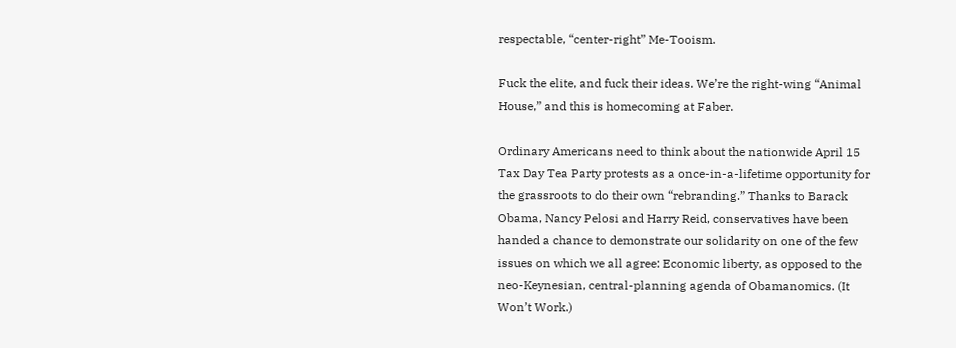respectable, “center-right” Me-Tooism.

Fuck the elite, and fuck their ideas. We’re the right-wing “Animal House,” and this is homecoming at Faber.

Ordinary Americans need to think about the nationwide April 15 Tax Day Tea Party protests as a once-in-a-lifetime opportunity for the grassroots to do their own “rebranding.” Thanks to Barack Obama, Nancy Pelosi and Harry Reid, conservatives have been handed a chance to demonstrate our solidarity on one of the few issues on which we all agree: Economic liberty, as opposed to the neo-Keynesian, central-planning agenda of Obamanomics. (It Won’t Work.)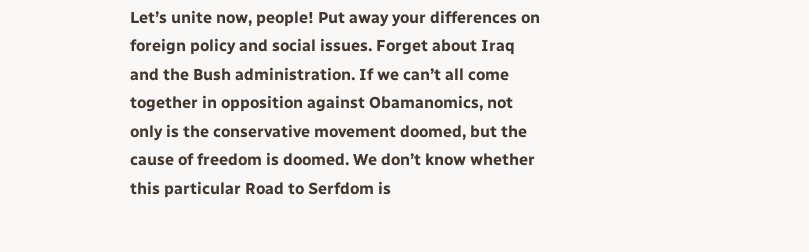Let’s unite now, people! Put away your differences on foreign policy and social issues. Forget about Iraq and the Bush administration. If we can’t all come together in opposition against Obamanomics, not only is the conservative movement doomed, but the cause of freedom is doomed. We don’t know whether this particular Road to Serfdom is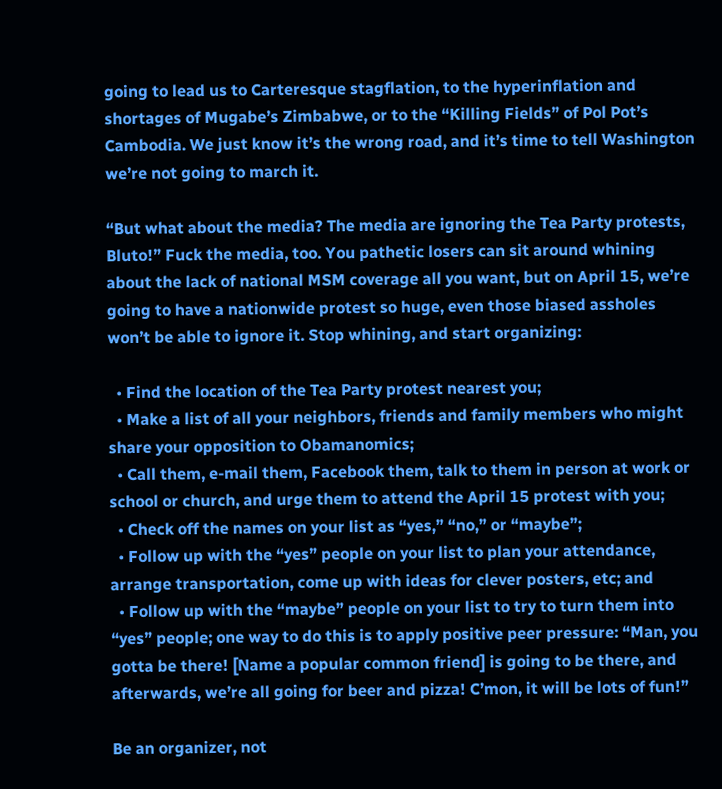going to lead us to Carteresque stagflation, to the hyperinflation and shortages of Mugabe’s Zimbabwe, or to the “Killing Fields” of Pol Pot’s Cambodia. We just know it’s the wrong road, and it’s time to tell Washington we’re not going to march it.

“But what about the media? The media are ignoring the Tea Party protests, Bluto!” Fuck the media, too. You pathetic losers can sit around whining about the lack of national MSM coverage all you want, but on April 15, we’re going to have a nationwide protest so huge, even those biased assholes won’t be able to ignore it. Stop whining, and start organizing:

  • Find the location of the Tea Party protest nearest you;
  • Make a list of all your neighbors, friends and family members who might share your opposition to Obamanomics;
  • Call them, e-mail them, Facebook them, talk to them in person at work or school or church, and urge them to attend the April 15 protest with you;
  • Check off the names on your list as “yes,” “no,” or “maybe”;
  • Follow up with the “yes” people on your list to plan your attendance, arrange transportation, come up with ideas for clever posters, etc; and
  • Follow up with the “maybe” people on your list to try to turn them into “yes” people; one way to do this is to apply positive peer pressure: “Man, you gotta be there! [Name a popular common friend] is going to be there, and afterwards, we’re all going for beer and pizza! C’mon, it will be lots of fun!”

Be an organizer, not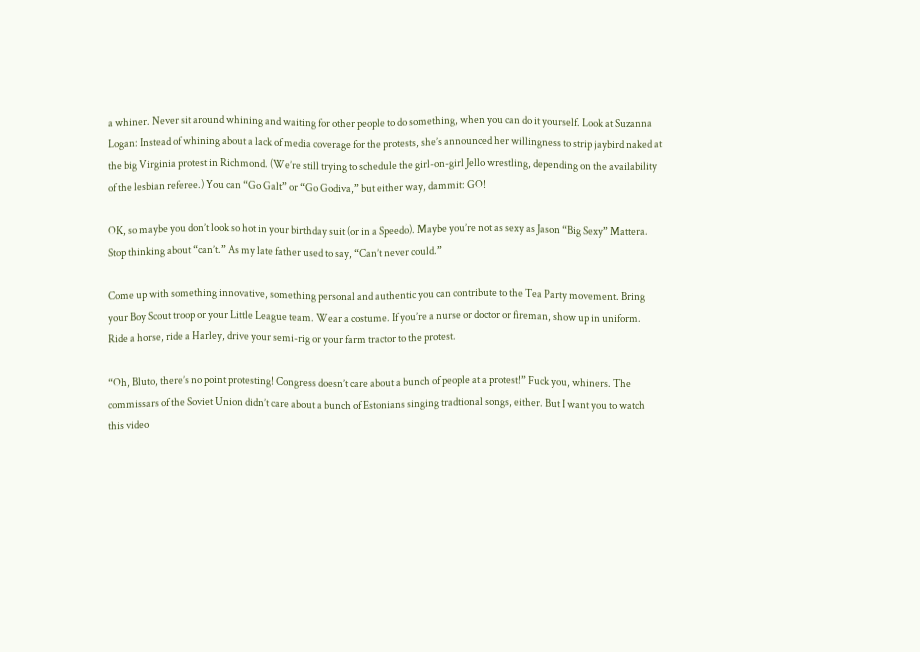a whiner. Never sit around whining and waiting for other people to do something, when you can do it yourself. Look at Suzanna Logan: Instead of whining about a lack of media coverage for the protests, she’s announced her willingness to strip jaybird naked at the big Virginia protest in Richmond. (We’re still trying to schedule the girl-on-girl Jello wrestling, depending on the availability of the lesbian referee.) You can “Go Galt” or “Go Godiva,” but either way, dammit: GO!

OK, so maybe you don’t look so hot in your birthday suit (or in a Speedo). Maybe you’re not as sexy as Jason “Big Sexy” Mattera. Stop thinking about “can’t.” As my late father used to say, “Can’t never could.”

Come up with something innovative, something personal and authentic you can contribute to the Tea Party movement. Bring your Boy Scout troop or your Little League team. Wear a costume. If you’re a nurse or doctor or fireman, show up in uniform. Ride a horse, ride a Harley, drive your semi-rig or your farm tractor to the protest.

“Oh, Bluto, there’s no point protesting! Congress doesn’t care about a bunch of people at a protest!” Fuck you, whiners. The commissars of the Soviet Union didn’t care about a bunch of Estonians singing tradtional songs, either. But I want you to watch this video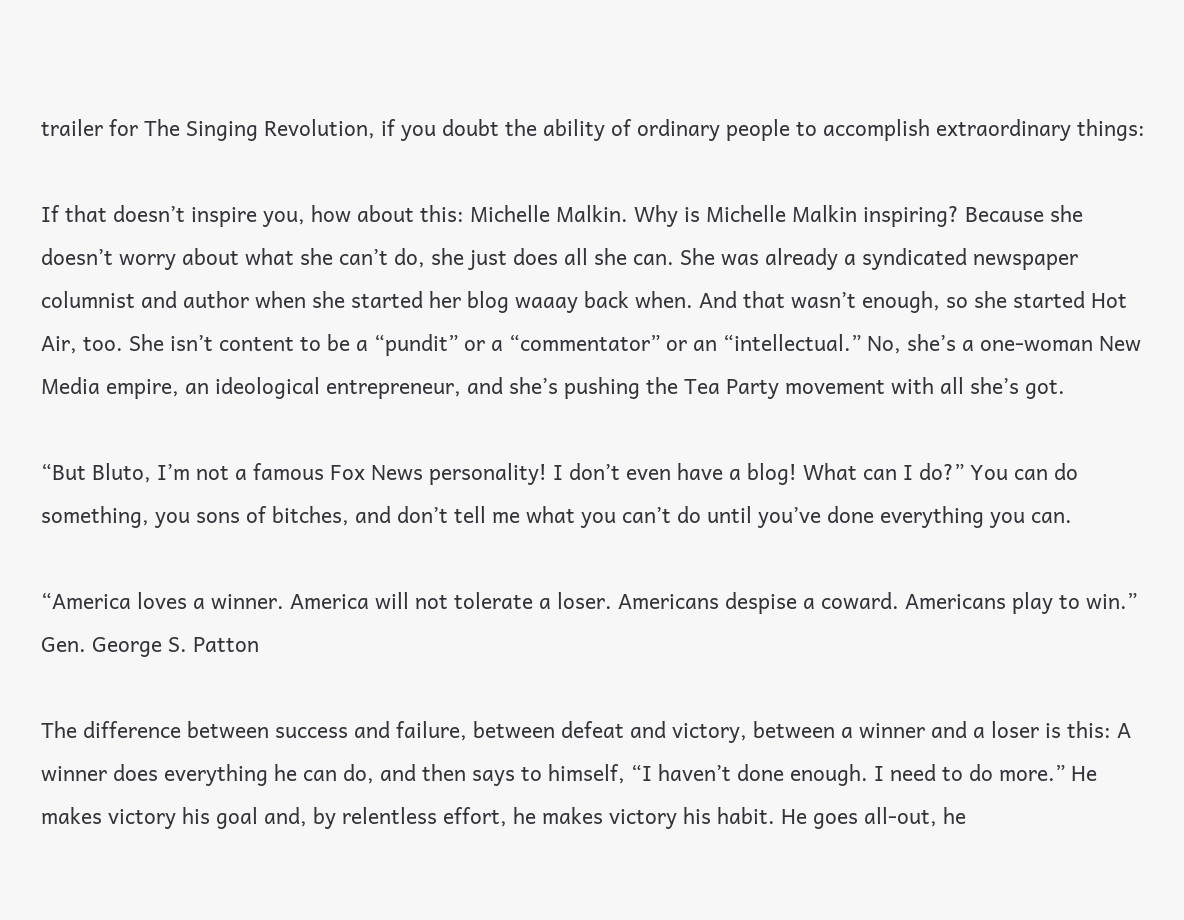trailer for The Singing Revolution, if you doubt the ability of ordinary people to accomplish extraordinary things:

If that doesn’t inspire you, how about this: Michelle Malkin. Why is Michelle Malkin inspiring? Because she doesn’t worry about what she can’t do, she just does all she can. She was already a syndicated newspaper columnist and author when she started her blog waaay back when. And that wasn’t enough, so she started Hot Air, too. She isn’t content to be a “pundit” or a “commentator” or an “intellectual.” No, she’s a one-woman New Media empire, an ideological entrepreneur, and she’s pushing the Tea Party movement with all she’s got.

“But Bluto, I’m not a famous Fox News personality! I don’t even have a blog! What can I do?” You can do something, you sons of bitches, and don’t tell me what you can’t do until you’ve done everything you can.

“America loves a winner. America will not tolerate a loser. Americans despise a coward. Americans play to win.”
Gen. George S. Patton

The difference between success and failure, between defeat and victory, between a winner and a loser is this: A winner does everything he can do, and then says to himself, “I haven’t done enough. I need to do more.” He makes victory his goal and, by relentless effort, he makes victory his habit. He goes all-out, he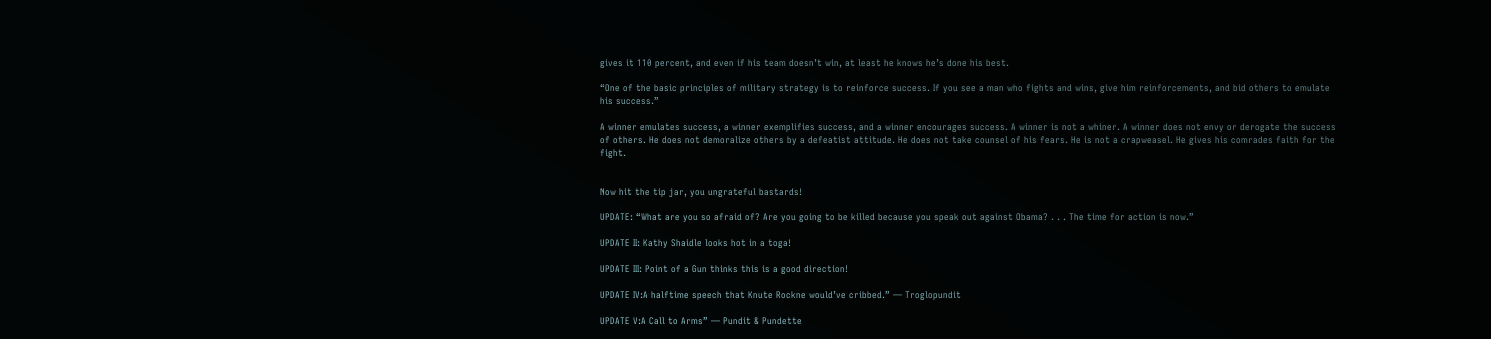gives it 110 percent, and even if his team doesn’t win, at least he knows he’s done his best.

“One of the basic principles of military strategy is to reinforce success. If you see a man who fights and wins, give him reinforcements, and bid others to emulate his success.”

A winner emulates success, a winner exemplifies success, and a winner encourages success. A winner is not a whiner. A winner does not envy or derogate the success of others. He does not demoralize others by a defeatist attitude. He does not take counsel of his fears. He is not a crapweasel. He gives his comrades faith for the fight.


Now hit the tip jar, you ungrateful bastards!

UPDATE: “What are you so afraid of? Are you going to be killed because you speak out against Obama? . . . The time for action is now.”

UPDATE II: Kathy Shaidle looks hot in a toga!

UPDATE III: Point of a Gun thinks this is a good direction!

UPDATE IV:A halftime speech that Knute Rockne would’ve cribbed.” — Troglopundit

UPDATE V:A Call to Arms” — Pundit & Pundette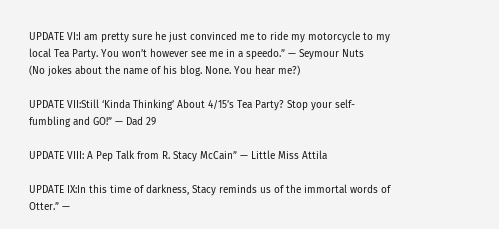UPDATE VI:I am pretty sure he just convinced me to ride my motorcycle to my local Tea Party. You won’t however see me in a speedo.” — Seymour Nuts
(No jokes about the name of his blog. None. You hear me?)

UPDATE VII:Still ‘Kinda Thinking’ About 4/15’s Tea Party? Stop your self-fumbling and GO!” — Dad 29

UPDATE VIII: A Pep Talk from R. Stacy McCain” — Little Miss Attila

UPDATE IX:In this time of darkness, Stacy reminds us of the immortal words of Otter.” —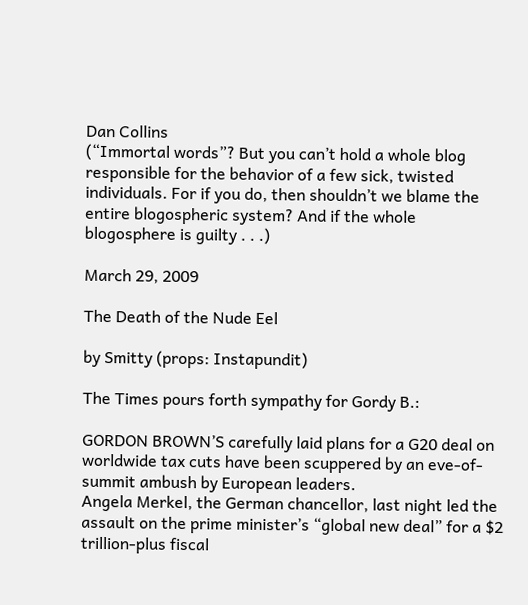Dan Collins
(“Immortal words”? But you can’t hold a whole blog responsible for the behavior of a few sick, twisted individuals. For if you do, then shouldn’t we blame the entire blogospheric system? And if the whole blogosphere is guilty . . .)

March 29, 2009

The Death of the Nude Eel

by Smitty (props: Instapundit)

The Times pours forth sympathy for Gordy B.:

GORDON BROWN’S carefully laid plans for a G20 deal on worldwide tax cuts have been scuppered by an eve-of-summit ambush by European leaders.
Angela Merkel, the German chancellor, last night led the assault on the prime minister’s “global new deal” for a $2 trillion-plus fiscal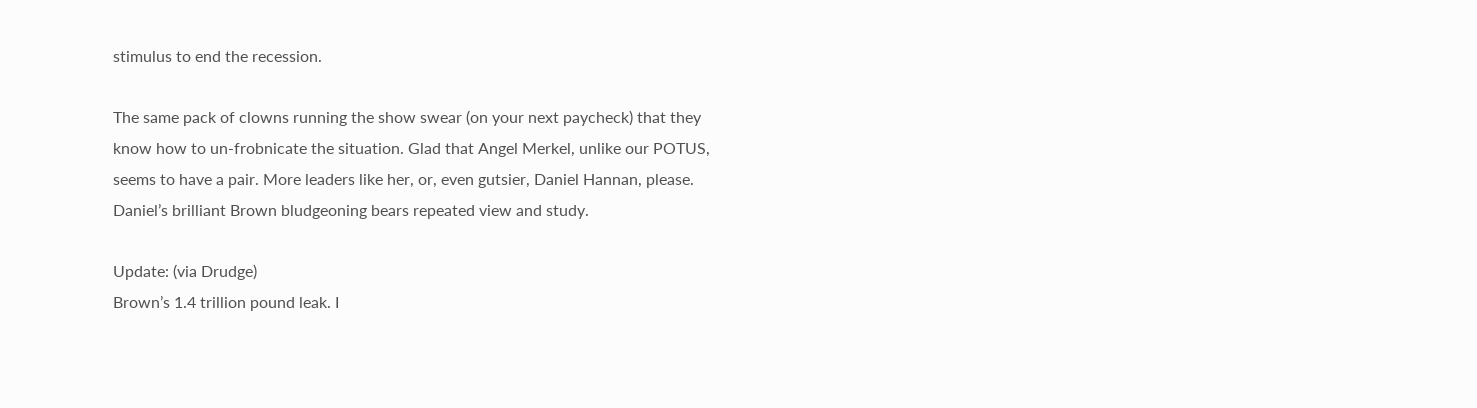stimulus to end the recession.

The same pack of clowns running the show swear (on your next paycheck) that they know how to un-frobnicate the situation. Glad that Angel Merkel, unlike our POTUS, seems to have a pair. More leaders like her, or, even gutsier, Daniel Hannan, please. Daniel’s brilliant Brown bludgeoning bears repeated view and study.

Update: (via Drudge)
Brown’s 1.4 trillion pound leak. I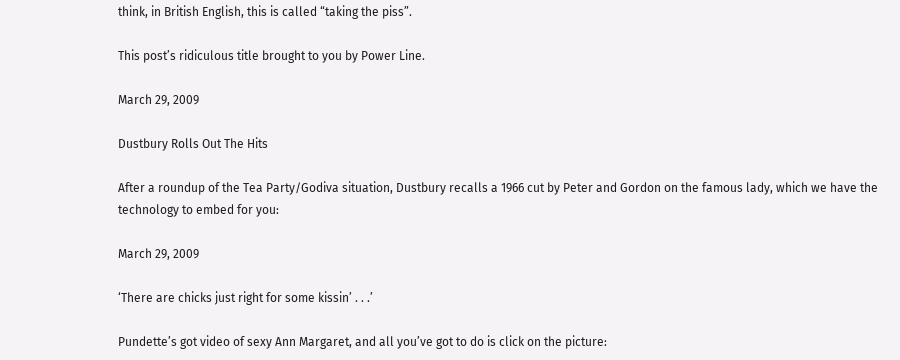think, in British English, this is called “taking the piss”.

This post’s ridiculous title brought to you by Power Line.

March 29, 2009

Dustbury Rolls Out The Hits

After a roundup of the Tea Party/Godiva situation, Dustbury recalls a 1966 cut by Peter and Gordon on the famous lady, which we have the technology to embed for you:

March 29, 2009

‘There are chicks just right for some kissin’ . . .’

Pundette’s got video of sexy Ann Margaret, and all you’ve got to do is click on the picture: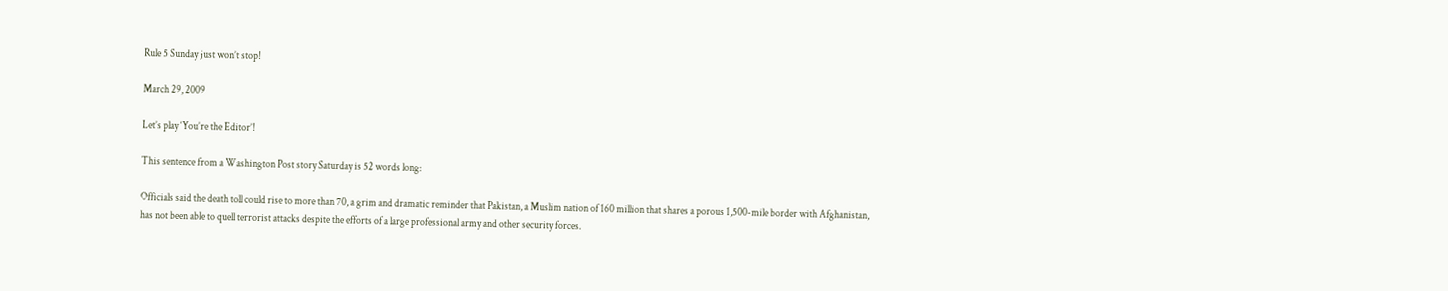Rule 5 Sunday just won’t stop!

March 29, 2009

Let’s play ‘You’re the Editor’!

This sentence from a Washington Post story Saturday is 52 words long:

Officials said the death toll could rise to more than 70, a grim and dramatic reminder that Pakistan, a Muslim nation of 160 million that shares a porous 1,500-mile border with Afghanistan, has not been able to quell terrorist attacks despite the efforts of a large professional army and other security forces.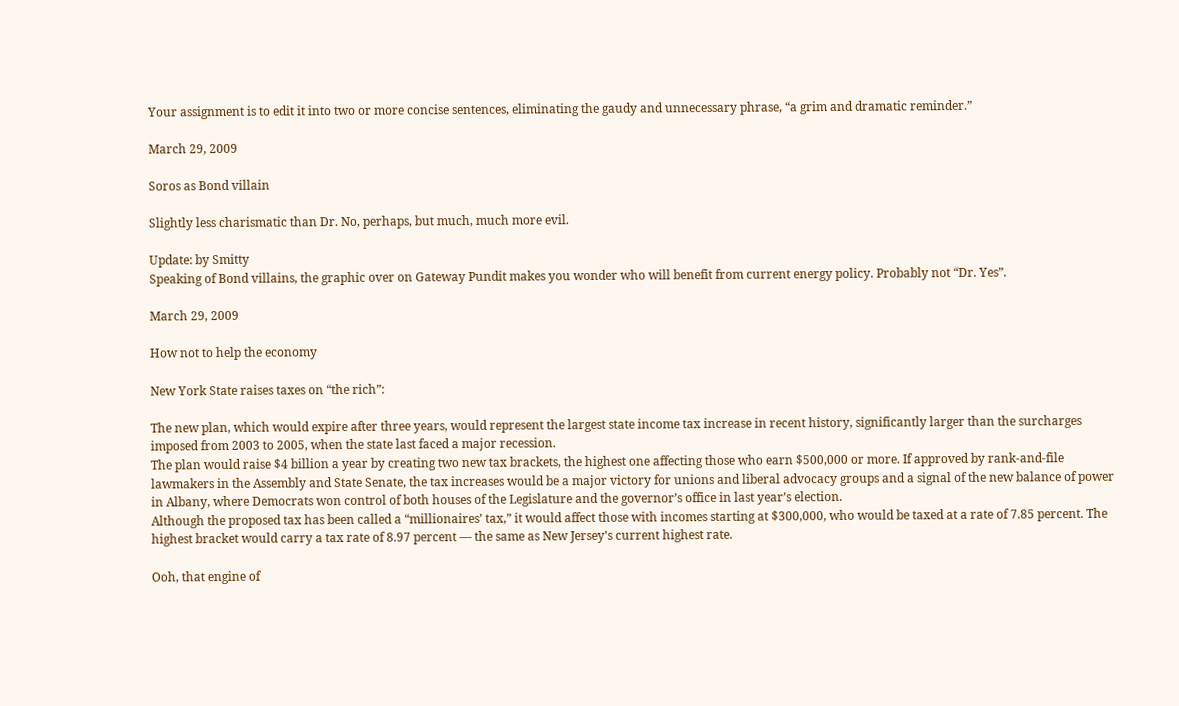Your assignment is to edit it into two or more concise sentences, eliminating the gaudy and unnecessary phrase, “a grim and dramatic reminder.”

March 29, 2009

Soros as Bond villain

Slightly less charismatic than Dr. No, perhaps, but much, much more evil.

Update: by Smitty
Speaking of Bond villains, the graphic over on Gateway Pundit makes you wonder who will benefit from current energy policy. Probably not “Dr. Yes”.

March 29, 2009

How not to help the economy

New York State raises taxes on “the rich”:

The new plan, which would expire after three years, would represent the largest state income tax increase in recent history, significantly larger than the surcharges imposed from 2003 to 2005, when the state last faced a major recession.
The plan would raise $4 billion a year by creating two new tax brackets, the highest one affecting those who earn $500,000 or more. If approved by rank-and-file lawmakers in the Assembly and State Senate, the tax increases would be a major victory for unions and liberal advocacy groups and a signal of the new balance of power in Albany, where Democrats won control of both houses of the Legislature and the governor’s office in last year’s election.
Although the proposed tax has been called a “millionaires’ tax,” it would affect those with incomes starting at $300,000, who would be taxed at a rate of 7.85 percent. The highest bracket would carry a tax rate of 8.97 percent — the same as New Jersey’s current highest rate.

Ooh, that engine of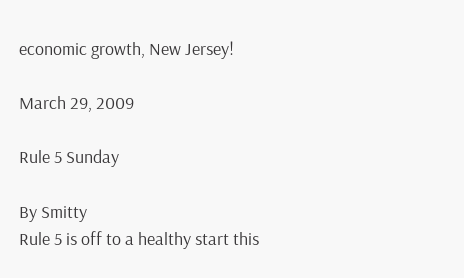economic growth, New Jersey!

March 29, 2009

Rule 5 Sunday

By Smitty
Rule 5 is off to a healthy start this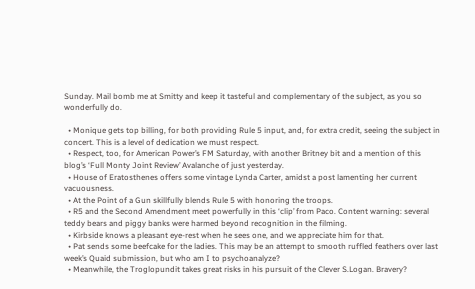Sunday. Mail bomb me at Smitty and keep it tasteful and complementary of the subject, as you so wonderfully do.

  • Monique gets top billing, for both providing Rule 5 input, and, for extra credit, seeing the subject in concert. This is a level of dedication we must respect.
  • Respect, too, for American Power’s FM Saturday, with another Britney bit and a mention of this blog’s ‘Full Monty Joint Review’ Avalanche of just yesterday.
  • House of Eratosthenes offers some vintage Lynda Carter, amidst a post lamenting her current vacuousness.
  • At the Point of a Gun skillfully blends Rule 5 with honoring the troops.
  • R5 and the Second Amendment meet powerfully in this ‘clip’ from Paco. Content warning: several teddy bears and piggy banks were harmed beyond recognition in the filming.
  • Kirbside knows a pleasant eye-rest when he sees one, and we appreciate him for that.
  • Pat sends some beefcake for the ladies. This may be an attempt to smooth ruffled feathers over last week’s Quaid submission, but who am I to psychoanalyze?
  • Meanwhile, the Troglopundit takes great risks in his pursuit of the Clever S.Logan. Bravery?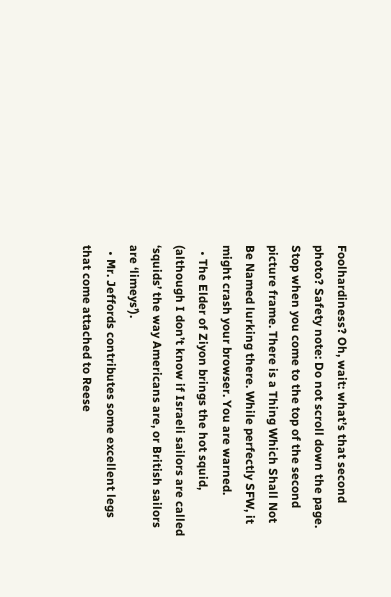Foolhardiness? Oh, wait: what’s that second photo? Safety note: Do not scroll down the page. Stop when you come to the top of the second picture frame. There is a Thing Which Shall Not Be Named lurking there. While perfectly SFW, it might crash your browser. You are warned.
  • The Elder of Ziyon brings the hot squid, (although I don’t know if Israeli sailors are called ‘squids’ the way Americans are, or British sailors are ‘limeys’).
  • Mr. Jeffords contributes some excellent legs that come attached to Reese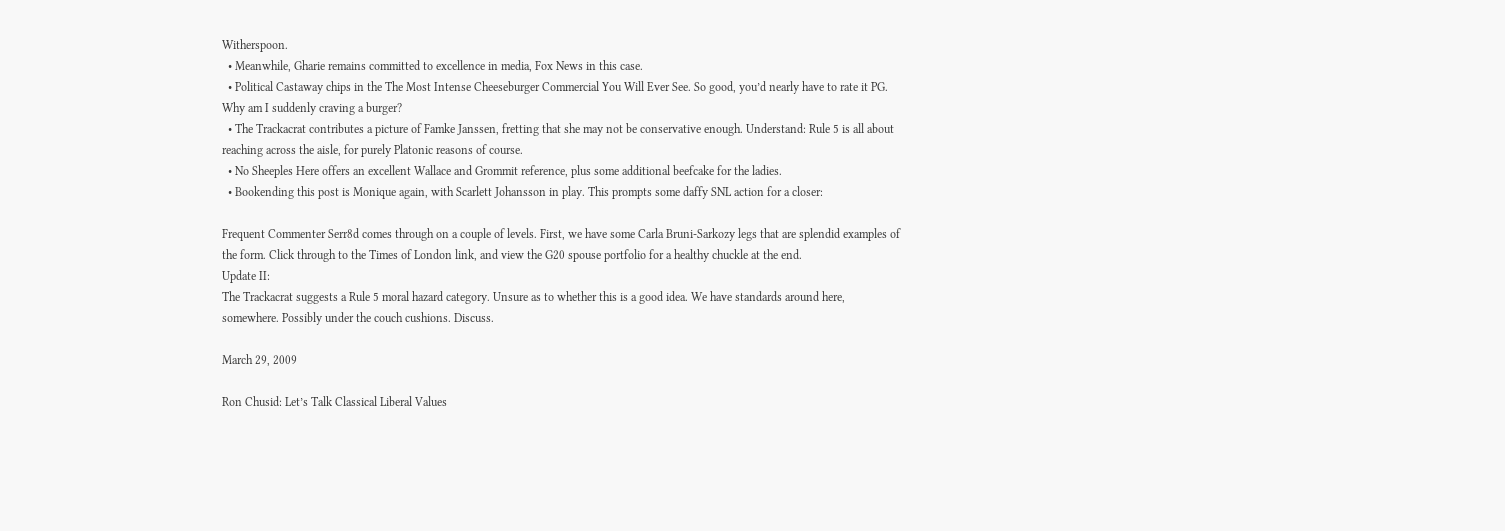Witherspoon.
  • Meanwhile, Gharie remains committed to excellence in media, Fox News in this case.
  • Political Castaway chips in the The Most Intense Cheeseburger Commercial You Will Ever See. So good, you’d nearly have to rate it PG. Why am I suddenly craving a burger?
  • The Trackacrat contributes a picture of Famke Janssen, fretting that she may not be conservative enough. Understand: Rule 5 is all about reaching across the aisle, for purely Platonic reasons of course.
  • No Sheeples Here offers an excellent Wallace and Grommit reference, plus some additional beefcake for the ladies.
  • Bookending this post is Monique again, with Scarlett Johansson in play. This prompts some daffy SNL action for a closer:

Frequent Commenter Serr8d comes through on a couple of levels. First, we have some Carla Bruni-Sarkozy legs that are splendid examples of the form. Click through to the Times of London link, and view the G20 spouse portfolio for a healthy chuckle at the end.
Update II:
The Trackacrat suggests a Rule 5 moral hazard category. Unsure as to whether this is a good idea. We have standards around here, somewhere. Possibly under the couch cushions. Discuss.

March 29, 2009

Ron Chusid: Let’s Talk Classical Liberal Values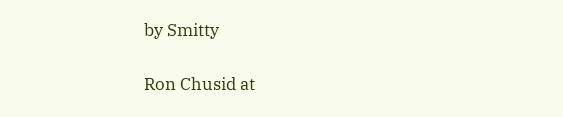by Smitty

Ron Chusid at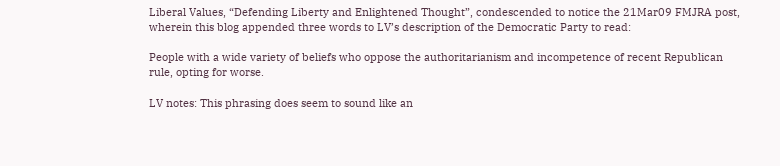Liberal Values, “Defending Liberty and Enlightened Thought”, condescended to notice the 21Mar09 FMJRA post, wherein this blog appended three words to LV’s description of the Democratic Party to read:

People with a wide variety of beliefs who oppose the authoritarianism and incompetence of recent Republican rule, opting for worse.

LV notes: This phrasing does seem to sound like an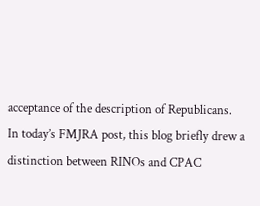acceptance of the description of Republicans.
In today’s FMJRA post, this blog briefly drew a distinction between RINOs and CPAC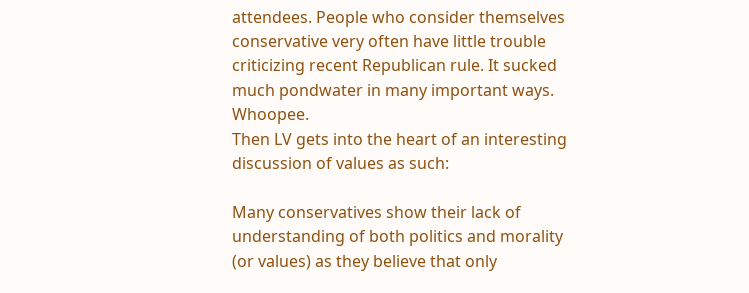attendees. People who consider themselves conservative very often have little trouble criticizing recent Republican rule. It sucked much pondwater in many important ways. Whoopee.
Then LV gets into the heart of an interesting discussion of values as such:

Many conservatives show their lack of understanding of both politics and morality (or values) as they believe that only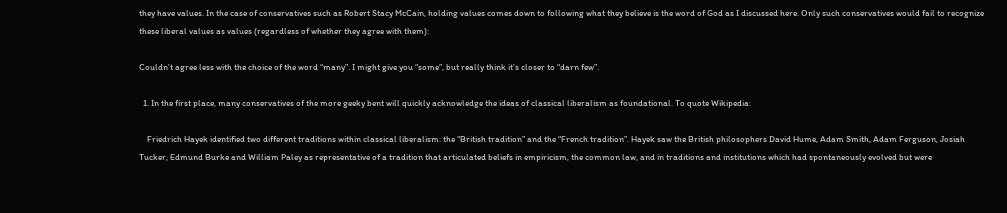they have values. In the case of conservatives such as Robert Stacy McCain, holding values comes down to following what they believe is the word of God as I discussed here. Only such conservatives would fail to recognize these liberal values as values (regardless of whether they agree with them):

Couldn’t agree less with the choice of the word “many”. I might give you “some”, but really think it’s closer to “darn few”.

  1. In the first place, many conservatives of the more geeky bent will quickly acknowledge the ideas of classical liberalism as foundational. To quote Wikipedia:

    Friedrich Hayek identified two different traditions within classical liberalism: the “British tradition” and the “French tradition”. Hayek saw the British philosophers David Hume, Adam Smith, Adam Ferguson, Josiah Tucker, Edmund Burke and William Paley as representative of a tradition that articulated beliefs in empiricism, the common law, and in traditions and institutions which had spontaneously evolved but were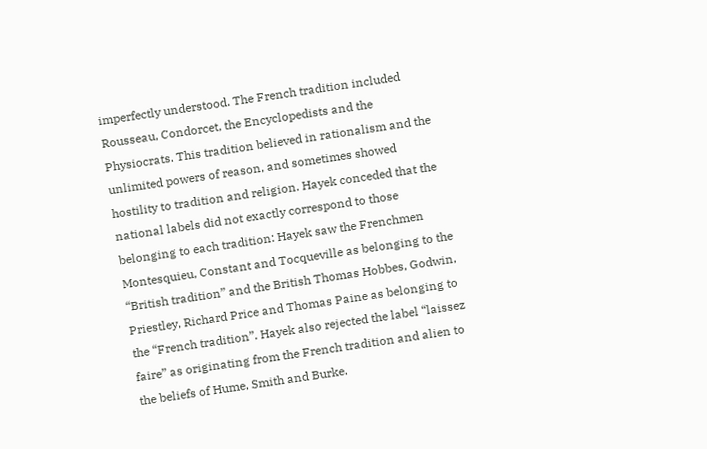imperfectly understood. The French tradition included Rousseau, Condorcet, the Encyclopedists and the Physiocrats. This tradition believed in rationalism and the unlimited powers of reason, and sometimes showed hostility to tradition and religion. Hayek conceded that the national labels did not exactly correspond to those belonging to each tradition: Hayek saw the Frenchmen Montesquieu, Constant and Tocqueville as belonging to the “British tradition” and the British Thomas Hobbes, Godwin, Priestley, Richard Price and Thomas Paine as belonging to the “French tradition”. Hayek also rejected the label “laissez faire” as originating from the French tradition and alien to the beliefs of Hume, Smith and Burke.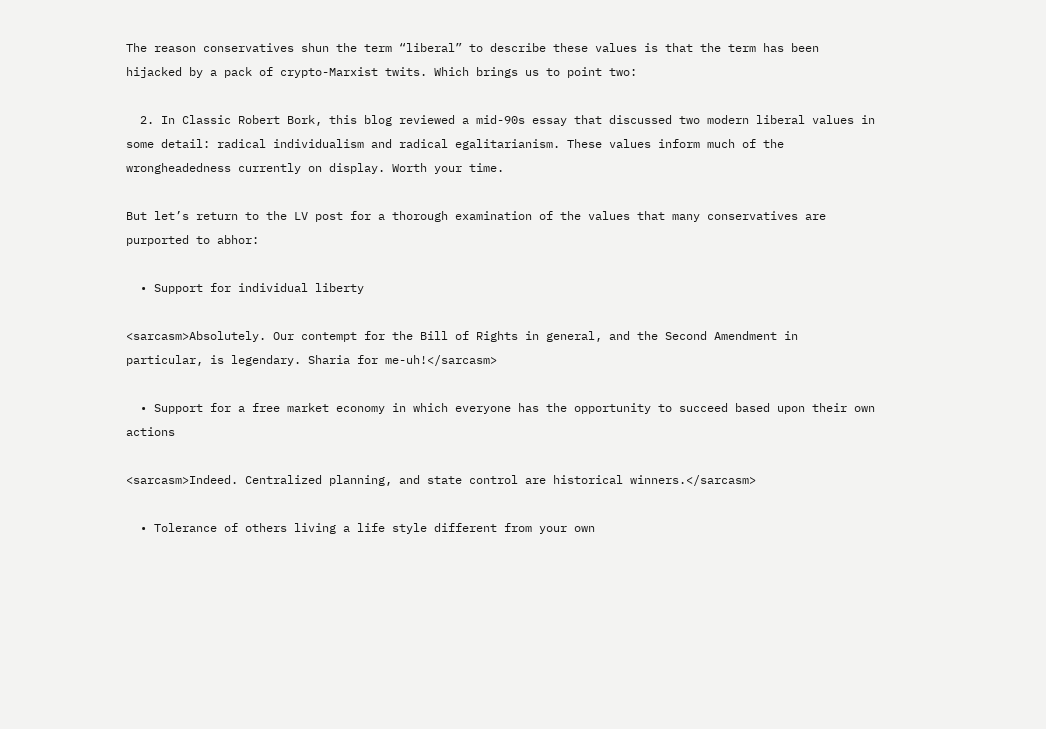The reason conservatives shun the term “liberal” to describe these values is that the term has been hijacked by a pack of crypto-Marxist twits. Which brings us to point two:

  2. In Classic Robert Bork, this blog reviewed a mid-90s essay that discussed two modern liberal values in some detail: radical individualism and radical egalitarianism. These values inform much of the wrongheadedness currently on display. Worth your time.

But let’s return to the LV post for a thorough examination of the values that many conservatives are purported to abhor:

  • Support for individual liberty

<sarcasm>Absolutely. Our contempt for the Bill of Rights in general, and the Second Amendment in particular, is legendary. Sharia for me-uh!</sarcasm>

  • Support for a free market economy in which everyone has the opportunity to succeed based upon their own actions

<sarcasm>Indeed. Centralized planning, and state control are historical winners.</sarcasm>

  • Tolerance of others living a life style different from your own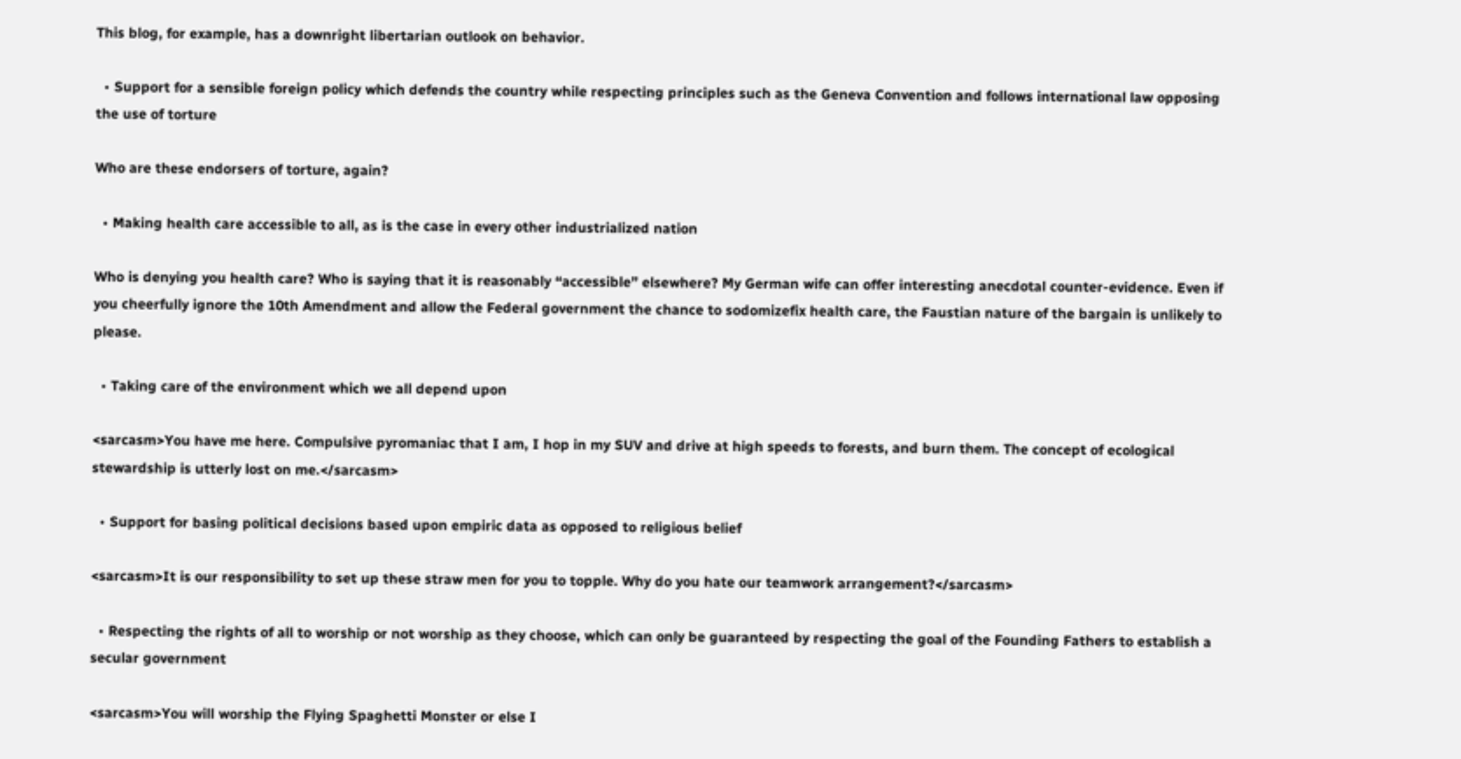This blog, for example, has a downright libertarian outlook on behavior.

  • Support for a sensible foreign policy which defends the country while respecting principles such as the Geneva Convention and follows international law opposing the use of torture

Who are these endorsers of torture, again?

  • Making health care accessible to all, as is the case in every other industrialized nation

Who is denying you health care? Who is saying that it is reasonably “accessible” elsewhere? My German wife can offer interesting anecdotal counter-evidence. Even if you cheerfully ignore the 10th Amendment and allow the Federal government the chance to sodomizefix health care, the Faustian nature of the bargain is unlikely to please.

  • Taking care of the environment which we all depend upon

<sarcasm>You have me here. Compulsive pyromaniac that I am, I hop in my SUV and drive at high speeds to forests, and burn them. The concept of ecological stewardship is utterly lost on me.</sarcasm>

  • Support for basing political decisions based upon empiric data as opposed to religious belief

<sarcasm>It is our responsibility to set up these straw men for you to topple. Why do you hate our teamwork arrangement?</sarcasm>

  • Respecting the rights of all to worship or not worship as they choose, which can only be guaranteed by respecting the goal of the Founding Fathers to establish a secular government

<sarcasm>You will worship the Flying Spaghetti Monster or else I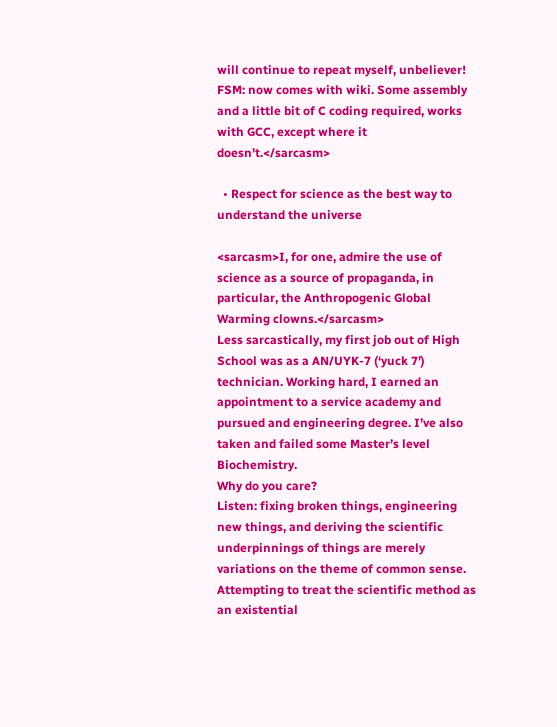will continue to repeat myself, unbeliever! FSM: now comes with wiki. Some assembly and a little bit of C coding required, works with GCC, except where it doesn’t.</sarcasm>

  • Respect for science as the best way to understand the universe

<sarcasm>I, for one, admire the use of science as a source of propaganda, in particular, the Anthropogenic Global Warming clowns.</sarcasm>
Less sarcastically, my first job out of High School was as a AN/UYK-7 (‘yuck 7’) technician. Working hard, I earned an appointment to a service academy and pursued and engineering degree. I’ve also taken and failed some Master’s level Biochemistry.
Why do you care?
Listen: fixing broken things, engineering new things, and deriving the scientific underpinnings of things are merely variations on the theme of common sense. Attempting to treat the scientific method as an existential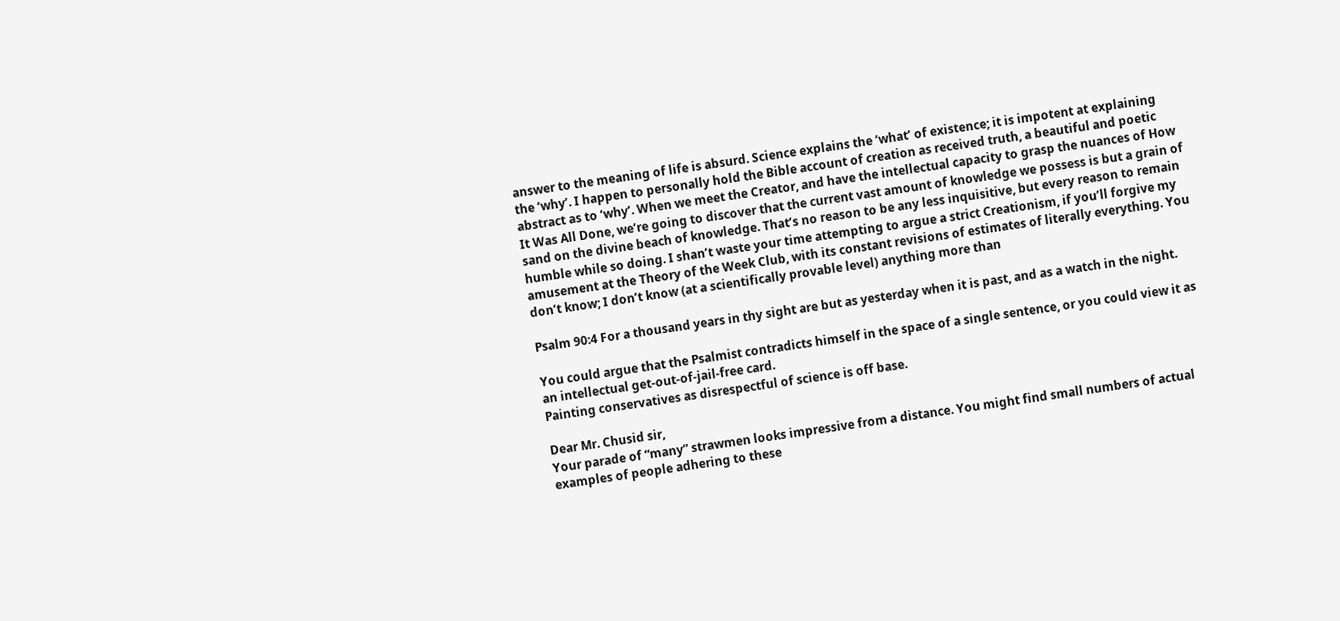answer to the meaning of life is absurd. Science explains the ‘what’ of existence; it is impotent at explaining the ‘why’. I happen to personally hold the Bible account of creation as received truth, a beautiful and poetic abstract as to ‘why’. When we meet the Creator, and have the intellectual capacity to grasp the nuances of How It Was All Done, we’re going to discover that the current vast amount of knowledge we possess is but a grain of sand on the divine beach of knowledge. That’s no reason to be any less inquisitive, but every reason to remain humble while so doing. I shan’t waste your time attempting to argue a strict Creationism, if you’ll forgive my amusement at the Theory of the Week Club, with its constant revisions of estimates of literally everything. You don’t know; I don’t know (at a scientifically provable level) anything more than

Psalm 90:4 For a thousand years in thy sight are but as yesterday when it is past, and as a watch in the night.

You could argue that the Psalmist contradicts himself in the space of a single sentence, or you could view it as an intellectual get-out-of-jail-free card.
Painting conservatives as disrespectful of science is off base.

Dear Mr. Chusid sir,
Your parade of “many” strawmen looks impressive from a distance. You might find small numbers of actual examples of people adhering to these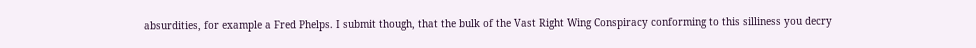absurdities, for example a Fred Phelps. I submit though, that the bulk of the Vast Right Wing Conspiracy conforming to this silliness you decry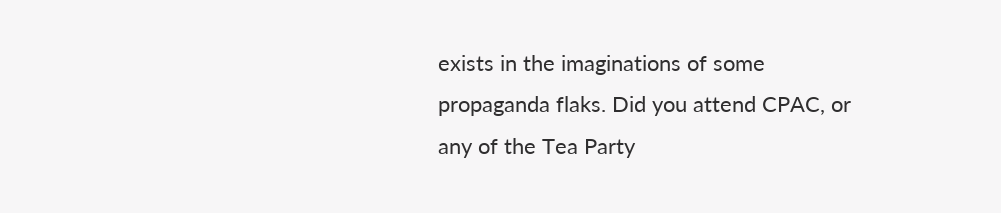exists in the imaginations of some propaganda flaks. Did you attend CPAC, or any of the Tea Party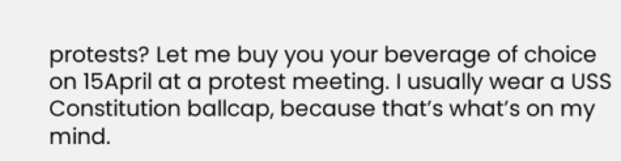protests? Let me buy you your beverage of choice on 15April at a protest meeting. I usually wear a USS Constitution ballcap, because that’s what’s on my mind.